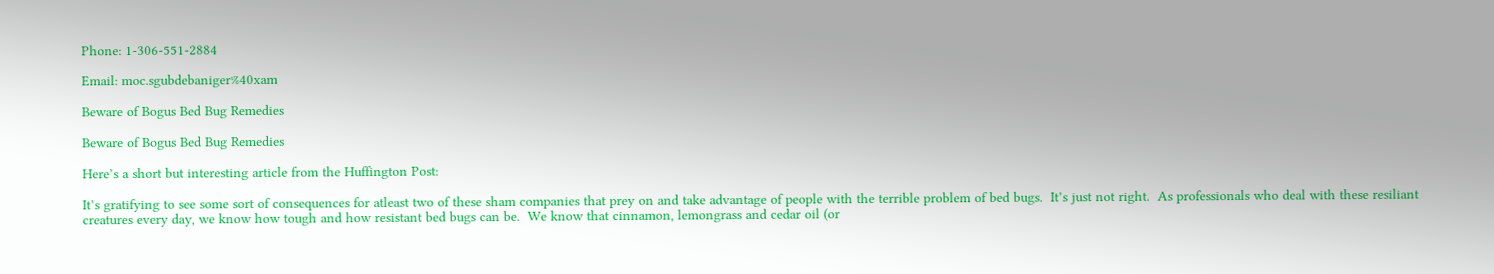Phone: 1-306-551-2884

Email: moc.sgubdebaniger%40xam

Beware of Bogus Bed Bug Remedies

Beware of Bogus Bed Bug Remedies

Here’s a short but interesting article from the Huffington Post:

It’s gratifying to see some sort of consequences for atleast two of these sham companies that prey on and take advantage of people with the terrible problem of bed bugs.  It’s just not right.  As professionals who deal with these resiliant creatures every day, we know how tough and how resistant bed bugs can be.  We know that cinnamon, lemongrass and cedar oil (or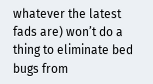whatever the latest fads are) won’t do a thing to eliminate bed bugs from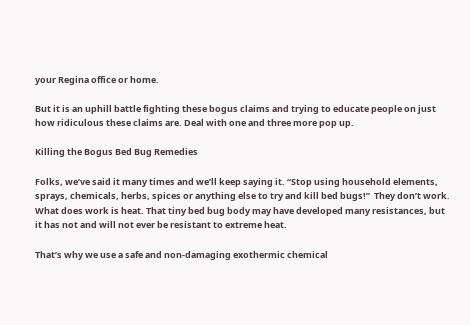your Regina office or home.

But it is an uphill battle fighting these bogus claims and trying to educate people on just how ridiculous these claims are. Deal with one and three more pop up.

Killing the Bogus Bed Bug Remedies

Folks, we’ve said it many times and we’ll keep saying it. “Stop using household elements, sprays, chemicals, herbs, spices or anything else to try and kill bed bugs!”  They don’t work. What does work is heat. That tiny bed bug body may have developed many resistances, but it has not and will not ever be resistant to extreme heat.

That’s why we use a safe and non-damaging exothermic chemical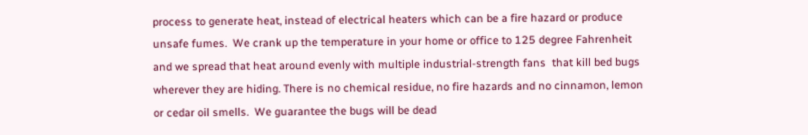process to generate heat, instead of electrical heaters which can be a fire hazard or produce unsafe fumes.  We crank up the temperature in your home or office to 125 degree Fahrenheit and we spread that heat around evenly with multiple industrial-strength fans  that kill bed bugs wherever they are hiding. There is no chemical residue, no fire hazards and no cinnamon, lemon or cedar oil smells.  We guarantee the bugs will be dead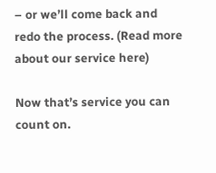– or we’ll come back and redo the process. (Read more about our service here)

Now that’s service you can count on.